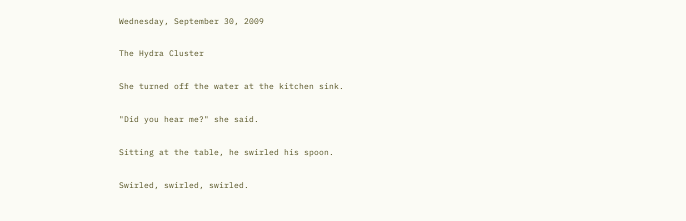Wednesday, September 30, 2009

The Hydra Cluster

She turned off the water at the kitchen sink.

"Did you hear me?" she said.

Sitting at the table, he swirled his spoon.

Swirled, swirled, swirled.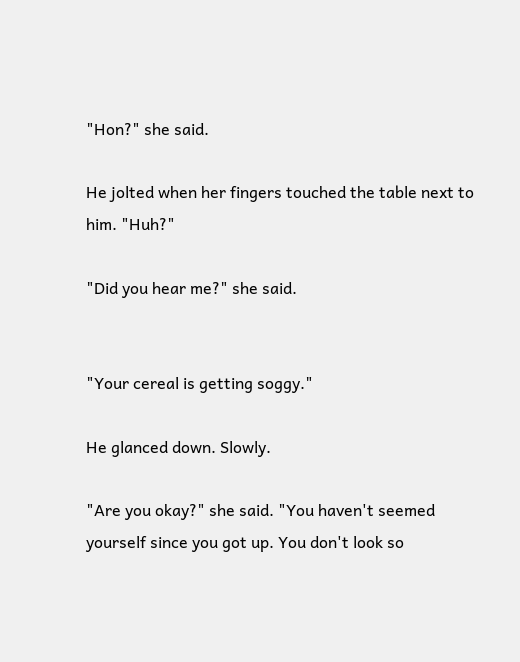"Hon?" she said.

He jolted when her fingers touched the table next to him. "Huh?"

"Did you hear me?" she said.


"Your cereal is getting soggy."

He glanced down. Slowly.

"Are you okay?" she said. "You haven't seemed yourself since you got up. You don't look so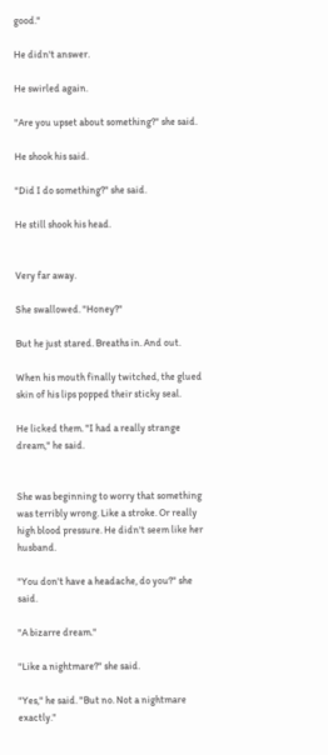good."

He didn't answer.

He swirled again.

"Are you upset about something?" she said.

He shook his said.

"Did I do something?" she said.

He still shook his head.


Very far away.

She swallowed. "Honey?"

But he just stared. Breaths in. And out.

When his mouth finally twitched, the glued skin of his lips popped their sticky seal.

He licked them. "I had a really strange dream," he said.


She was beginning to worry that something was terribly wrong. Like a stroke. Or really high blood pressure. He didn't seem like her husband.

"You don't have a headache, do you?" she said.

"A bizarre dream."

"Like a nightmare?" she said.

"Yes," he said. "But no. Not a nightmare exactly."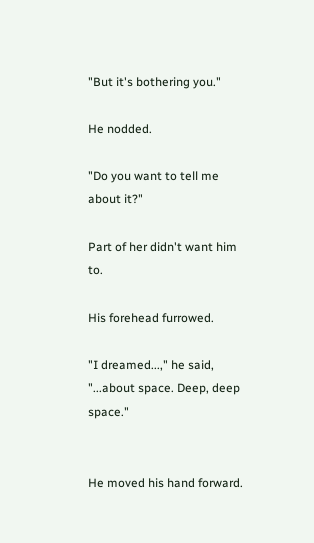"But it's bothering you."

He nodded.

"Do you want to tell me about it?"

Part of her didn't want him to.

His forehead furrowed.

"I dreamed...," he said, "...about space. Deep, deep space."


He moved his hand forward.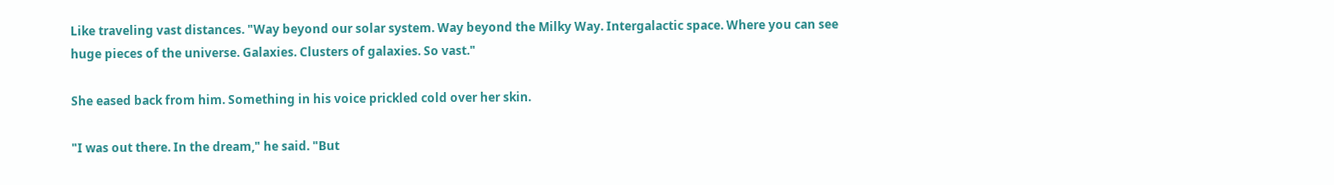Like traveling vast distances. "Way beyond our solar system. Way beyond the Milky Way. Intergalactic space. Where you can see huge pieces of the universe. Galaxies. Clusters of galaxies. So vast."

She eased back from him. Something in his voice prickled cold over her skin.

"I was out there. In the dream," he said. "But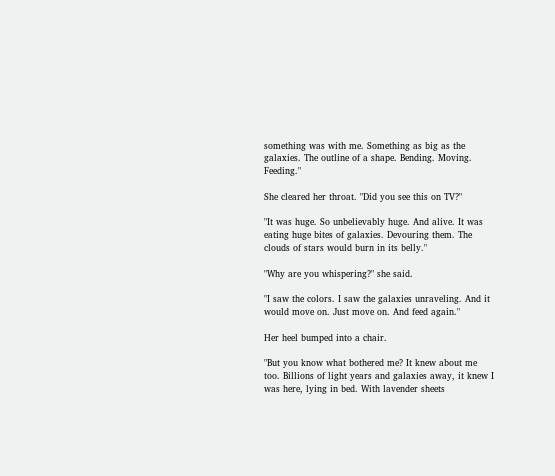something was with me. Something as big as the galaxies. The outline of a shape. Bending. Moving. Feeding."

She cleared her throat. "Did you see this on TV?"

"It was huge. So unbelievably huge. And alive. It was eating huge bites of galaxies. Devouring them. The clouds of stars would burn in its belly."

"Why are you whispering?" she said.

"I saw the colors. I saw the galaxies unraveling. And it would move on. Just move on. And feed again."

Her heel bumped into a chair.

"But you know what bothered me? It knew about me too. Billions of light years and galaxies away, it knew I was here, lying in bed. With lavender sheets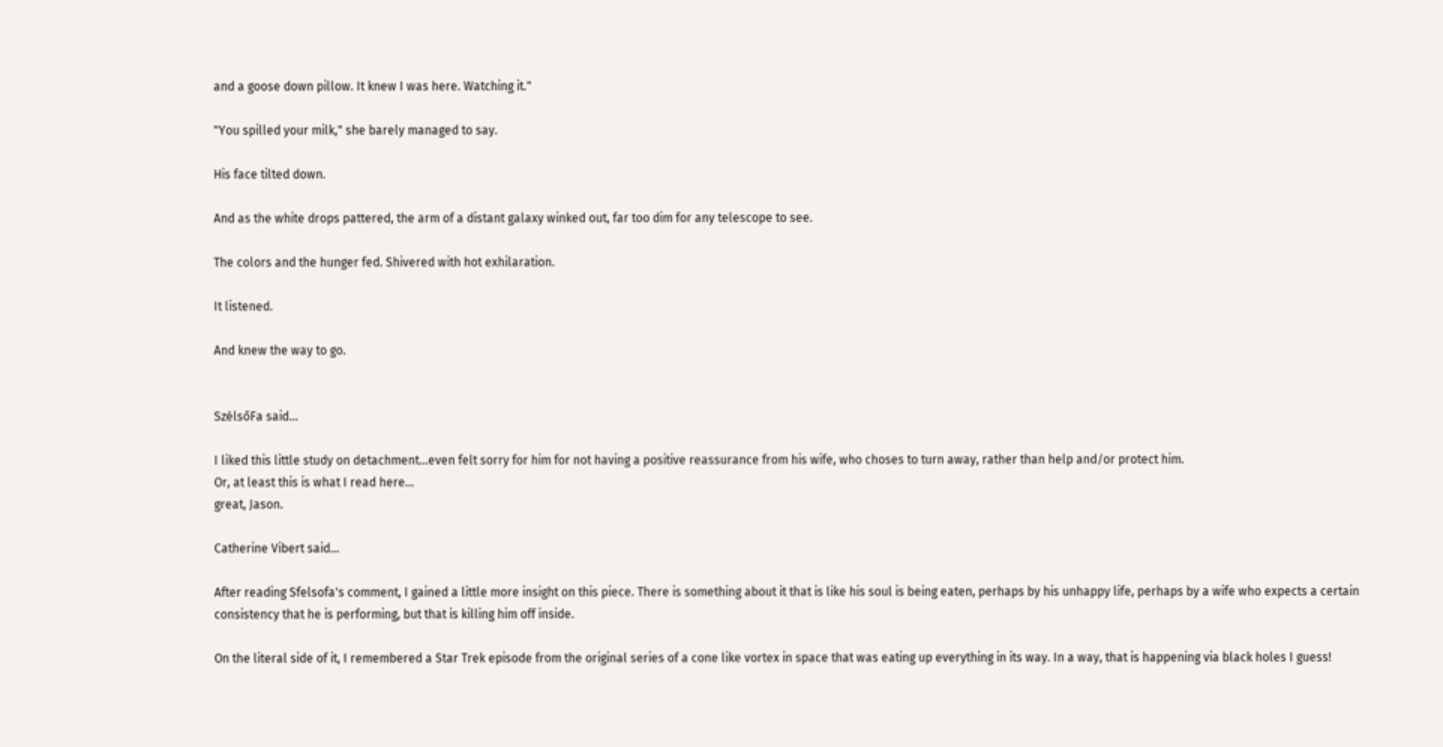and a goose down pillow. It knew I was here. Watching it."

"You spilled your milk," she barely managed to say.

His face tilted down.

And as the white drops pattered, the arm of a distant galaxy winked out, far too dim for any telescope to see.

The colors and the hunger fed. Shivered with hot exhilaration.

It listened.

And knew the way to go.


SzélsőFa said...

I liked this little study on detachment...even felt sorry for him for not having a positive reassurance from his wife, who choses to turn away, rather than help and/or protect him.
Or, at least this is what I read here...
great, Jason.

Catherine Vibert said...

After reading Sfelsofa's comment, I gained a little more insight on this piece. There is something about it that is like his soul is being eaten, perhaps by his unhappy life, perhaps by a wife who expects a certain consistency that he is performing, but that is killing him off inside.

On the literal side of it, I remembered a Star Trek episode from the original series of a cone like vortex in space that was eating up everything in its way. In a way, that is happening via black holes I guess!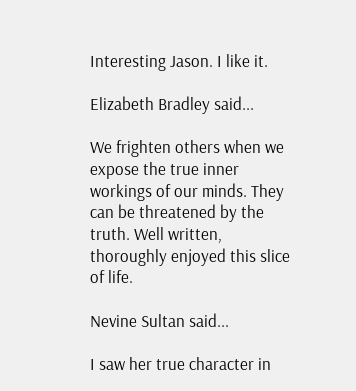Interesting Jason. I like it.

Elizabeth Bradley said...

We frighten others when we expose the true inner workings of our minds. They can be threatened by the truth. Well written, thoroughly enjoyed this slice of life.

Nevine Sultan said...

I saw her true character in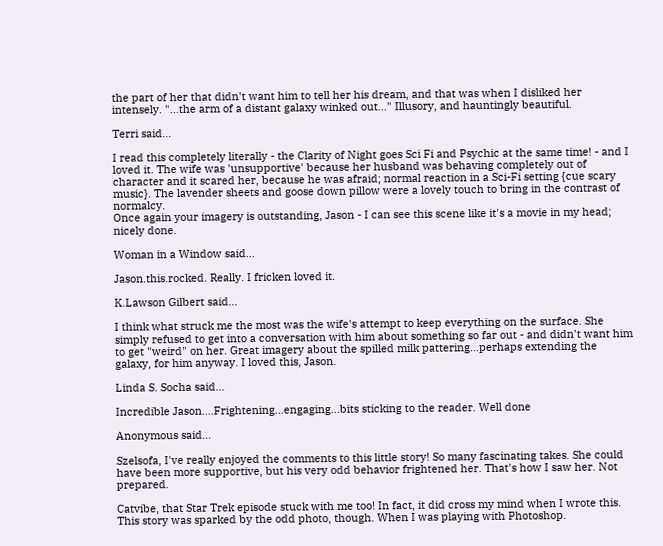the part of her that didn't want him to tell her his dream, and that was when I disliked her intensely. "...the arm of a distant galaxy winked out..." Illusory, and hauntingly beautiful.

Terri said...

I read this completely literally - the Clarity of Night goes Sci Fi and Psychic at the same time! - and I loved it. The wife was 'unsupportive' because her husband was behaving completely out of character and it scared her, because he was afraid; normal reaction in a Sci-Fi setting {cue scary music}. The lavender sheets and goose down pillow were a lovely touch to bring in the contrast of normalcy.
Once again your imagery is outstanding, Jason - I can see this scene like it's a movie in my head; nicely done.

Woman in a Window said...

Jason.this.rocked. Really. I fricken loved it.

K.Lawson Gilbert said...

I think what struck me the most was the wife's attempt to keep everything on the surface. She simply refused to get into a conversation with him about something so far out - and didn't want him to get "weird" on her. Great imagery about the spilled milk pattering...perhaps extending the galaxy, for him anyway. I loved this, Jason.

Linda S. Socha said...

Incredible Jason....Frightening...engaging...bits sticking to the reader. Well done

Anonymous said...

Szelsofa, I've really enjoyed the comments to this little story! So many fascinating takes. She could have been more supportive, but his very odd behavior frightened her. That's how I saw her. Not prepared.

Catvibe, that Star Trek episode stuck with me too! In fact, it did cross my mind when I wrote this. This story was sparked by the odd photo, though. When I was playing with Photoshop.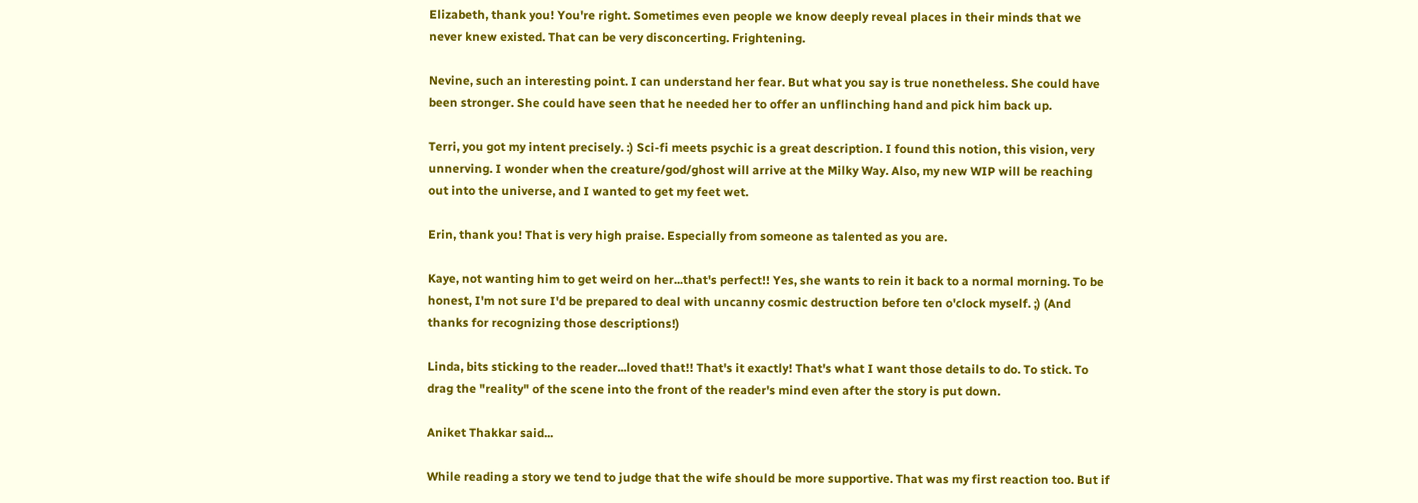Elizabeth, thank you! You're right. Sometimes even people we know deeply reveal places in their minds that we never knew existed. That can be very disconcerting. Frightening.

Nevine, such an interesting point. I can understand her fear. But what you say is true nonetheless. She could have been stronger. She could have seen that he needed her to offer an unflinching hand and pick him back up.

Terri, you got my intent precisely. :) Sci-fi meets psychic is a great description. I found this notion, this vision, very unnerving. I wonder when the creature/god/ghost will arrive at the Milky Way. Also, my new WIP will be reaching out into the universe, and I wanted to get my feet wet.

Erin, thank you! That is very high praise. Especially from someone as talented as you are.

Kaye, not wanting him to get weird on her...that's perfect!! Yes, she wants to rein it back to a normal morning. To be honest, I'm not sure I'd be prepared to deal with uncanny cosmic destruction before ten o'clock myself. ;) (And thanks for recognizing those descriptions!)

Linda, bits sticking to the reader...loved that!! That's it exactly! That's what I want those details to do. To stick. To drag the "reality" of the scene into the front of the reader's mind even after the story is put down.

Aniket Thakkar said...

While reading a story we tend to judge that the wife should be more supportive. That was my first reaction too. But if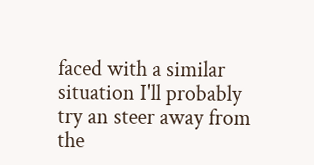faced with a similar situation I'll probably try an steer away from the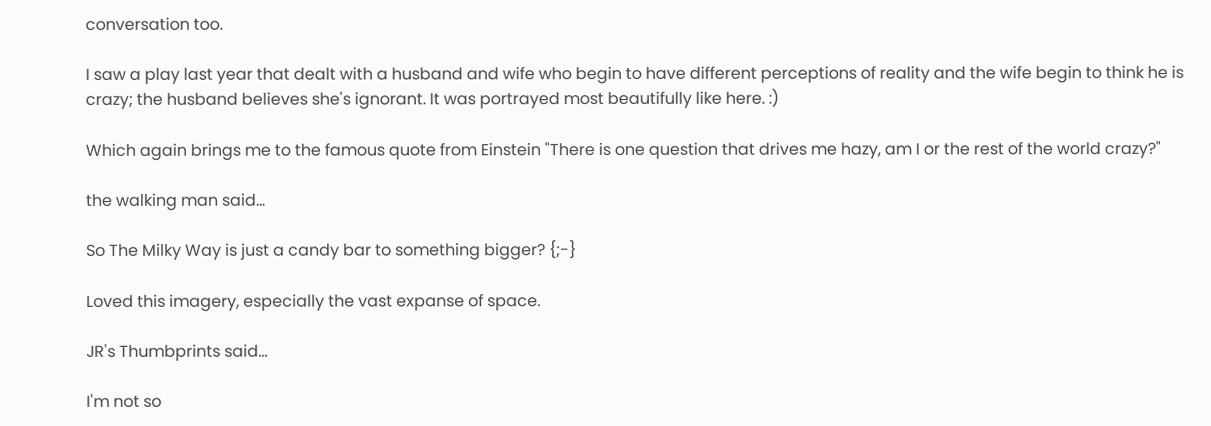conversation too.

I saw a play last year that dealt with a husband and wife who begin to have different perceptions of reality and the wife begin to think he is crazy; the husband believes she's ignorant. It was portrayed most beautifully like here. :)

Which again brings me to the famous quote from Einstein "There is one question that drives me hazy, am I or the rest of the world crazy?"

the walking man said...

So The Milky Way is just a candy bar to something bigger? {;-}

Loved this imagery, especially the vast expanse of space.

JR's Thumbprints said...

I'm not so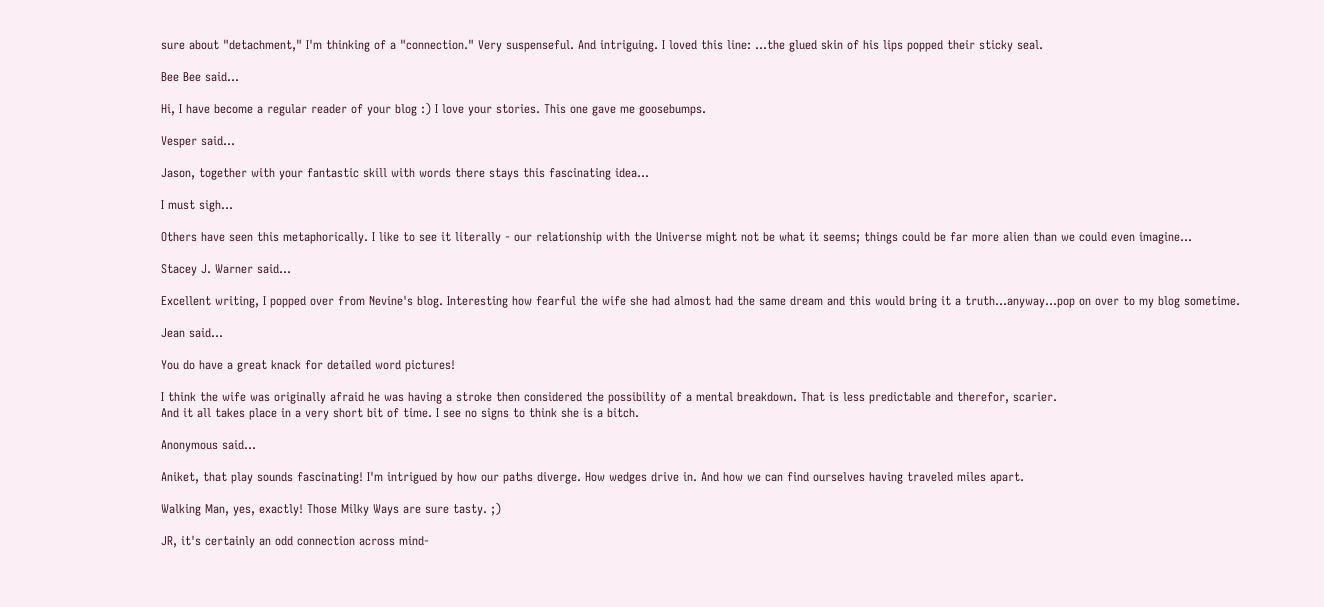sure about "detachment," I'm thinking of a "connection." Very suspenseful. And intriguing. I loved this line: ...the glued skin of his lips popped their sticky seal.

Bee Bee said...

Hi, I have become a regular reader of your blog :) I love your stories. This one gave me goosebumps.

Vesper said...

Jason, together with your fantastic skill with words there stays this fascinating idea...

I must sigh...

Others have seen this metaphorically. I like to see it literally - our relationship with the Universe might not be what it seems; things could be far more alien than we could even imagine...

Stacey J. Warner said...

Excellent writing, I popped over from Nevine's blog. Interesting how fearful the wife she had almost had the same dream and this would bring it a truth...anyway...pop on over to my blog sometime.

Jean said...

You do have a great knack for detailed word pictures!

I think the wife was originally afraid he was having a stroke then considered the possibility of a mental breakdown. That is less predictable and therefor, scarier.
And it all takes place in a very short bit of time. I see no signs to think she is a bitch.

Anonymous said...

Aniket, that play sounds fascinating! I'm intrigued by how our paths diverge. How wedges drive in. And how we can find ourselves having traveled miles apart.

Walking Man, yes, exactly! Those Milky Ways are sure tasty. ;)

JR, it's certainly an odd connection across mind-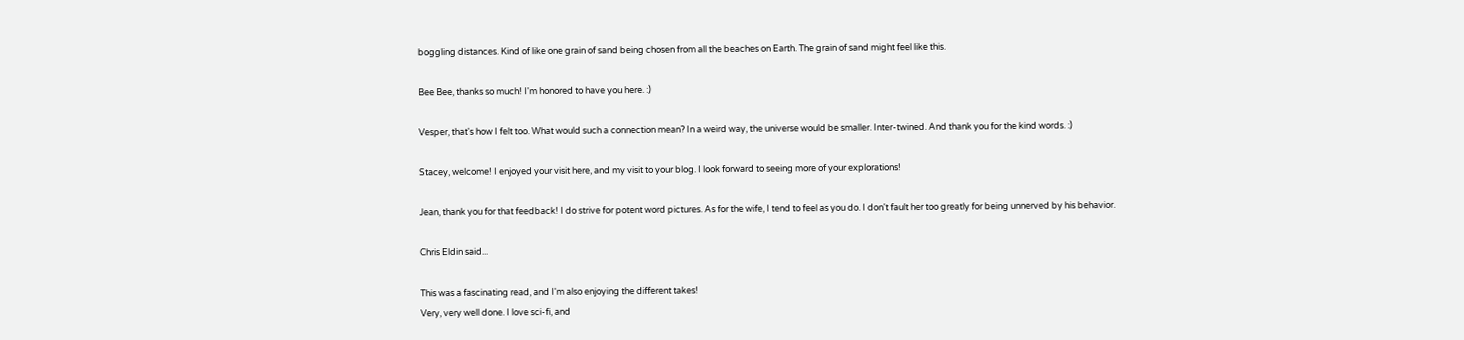boggling distances. Kind of like one grain of sand being chosen from all the beaches on Earth. The grain of sand might feel like this.

Bee Bee, thanks so much! I'm honored to have you here. :)

Vesper, that's how I felt too. What would such a connection mean? In a weird way, the universe would be smaller. Inter-twined. And thank you for the kind words. :)

Stacey, welcome! I enjoyed your visit here, and my visit to your blog. I look forward to seeing more of your explorations!

Jean, thank you for that feedback! I do strive for potent word pictures. As for the wife, I tend to feel as you do. I don't fault her too greatly for being unnerved by his behavior.

Chris Eldin said...

This was a fascinating read, and I'm also enjoying the different takes!
Very, very well done. I love sci-fi, and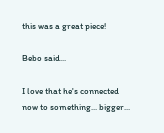this was a great piece!

Bebo said...

I love that he's connected now to something... bigger...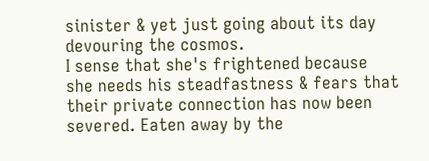sinister & yet just going about its day devouring the cosmos.
I sense that she's frightened because she needs his steadfastness & fears that their private connection has now been severed. Eaten away by the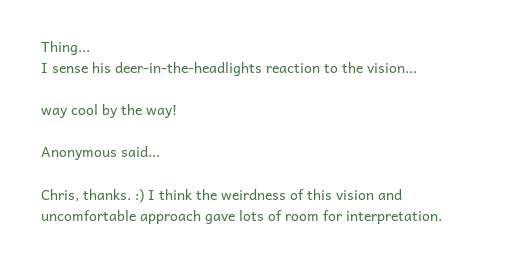Thing...
I sense his deer-in-the-headlights reaction to the vision...

way cool by the way!

Anonymous said...

Chris, thanks. :) I think the weirdness of this vision and uncomfortable approach gave lots of room for interpretation.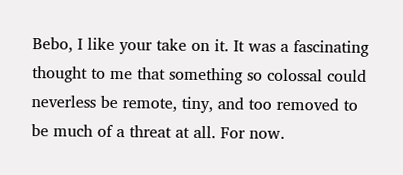Bebo, I like your take on it. It was a fascinating thought to me that something so colossal could neverless be remote, tiny, and too removed to be much of a threat at all. For now.